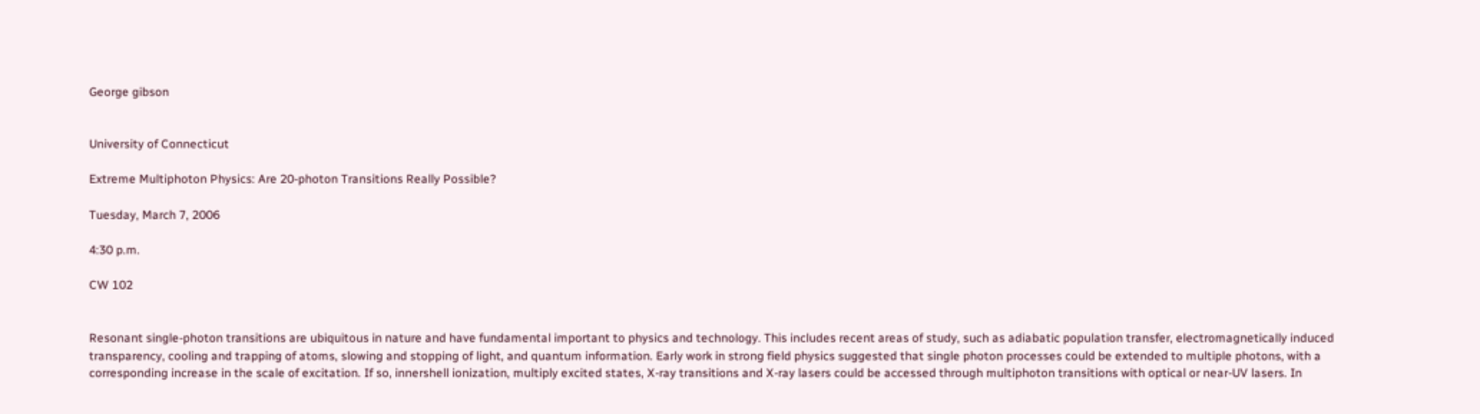George gibson


University of Connecticut

Extreme Multiphoton Physics: Are 20-photon Transitions Really Possible?

Tuesday, March 7, 2006

4:30 p.m.

CW 102


Resonant single-photon transitions are ubiquitous in nature and have fundamental important to physics and technology. This includes recent areas of study, such as adiabatic population transfer, electromagnetically induced transparency, cooling and trapping of atoms, slowing and stopping of light, and quantum information. Early work in strong field physics suggested that single photon processes could be extended to multiple photons, with a corresponding increase in the scale of excitation. If so, innershell ionization, multiply excited states, X-ray transitions and X-ray lasers could be accessed through multiphoton transitions with optical or near-UV lasers. In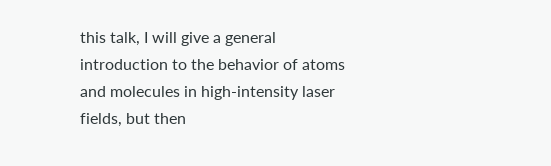this talk, I will give a general introduction to the behavior of atoms and molecules in high-intensity laser fields, but then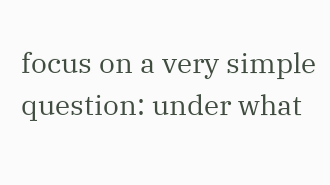focus on a very simple question: under what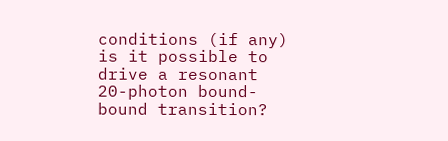conditions (if any) is it possible to drive a resonant 20-photon bound-bound transition?